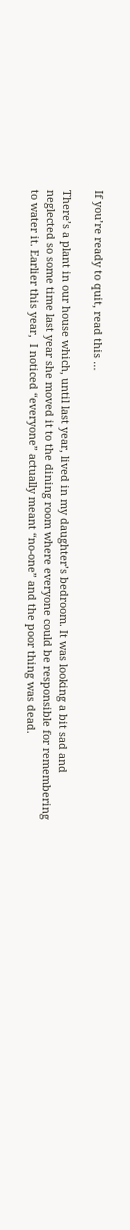If you’re ready to quit, read this …

There’s a plant in our house which, until last year, lived in my daughter’s bedroom. It was looking a bit sad and neglected so some time last year she moved it to the dining room where everyone could be responsible for remembering to water it. Earlier this year,  I noticed “everyone” actually meant “no-one” and the poor thing was dead.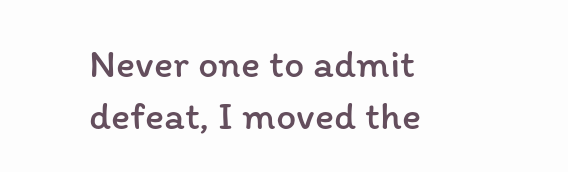Never one to admit defeat, I moved the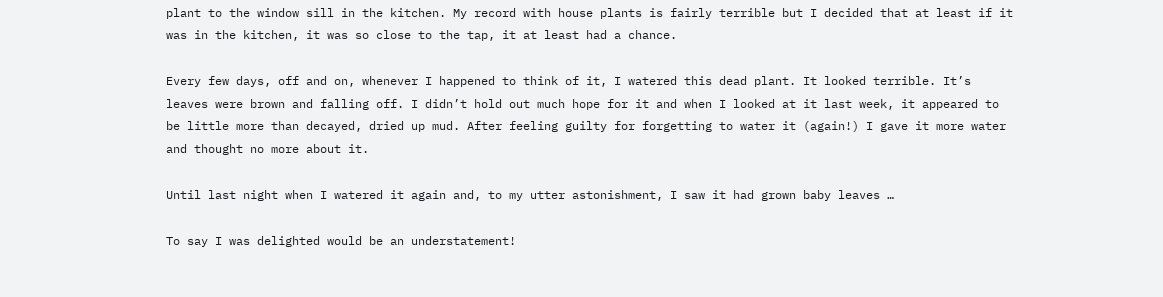plant to the window sill in the kitchen. My record with house plants is fairly terrible but I decided that at least if it was in the kitchen, it was so close to the tap, it at least had a chance.

Every few days, off and on, whenever I happened to think of it, I watered this dead plant. It looked terrible. It’s leaves were brown and falling off. I didn’t hold out much hope for it and when I looked at it last week, it appeared to be little more than decayed, dried up mud. After feeling guilty for forgetting to water it (again!) I gave it more water and thought no more about it.

Until last night when I watered it again and, to my utter astonishment, I saw it had grown baby leaves …

To say I was delighted would be an understatement!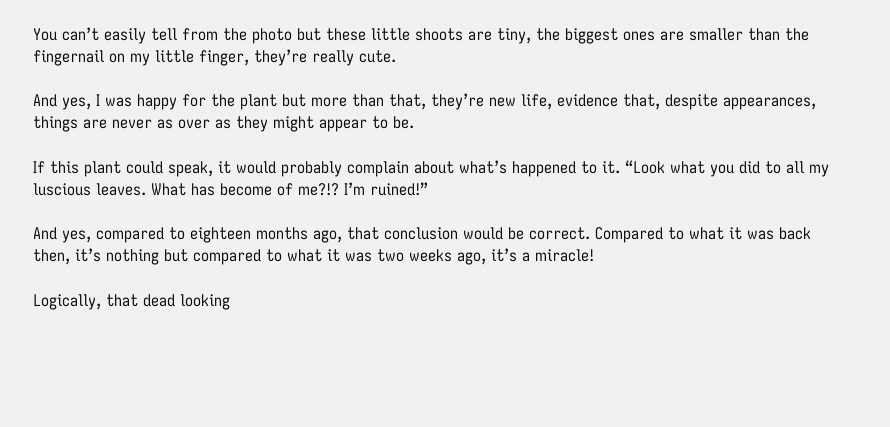You can’t easily tell from the photo but these little shoots are tiny, the biggest ones are smaller than the fingernail on my little finger, they’re really cute.

And yes, I was happy for the plant but more than that, they’re new life, evidence that, despite appearances, things are never as over as they might appear to be.

If this plant could speak, it would probably complain about what’s happened to it. “Look what you did to all my luscious leaves. What has become of me?!? I’m ruined!”

And yes, compared to eighteen months ago, that conclusion would be correct. Compared to what it was back then, it’s nothing but compared to what it was two weeks ago, it’s a miracle!

Logically, that dead looking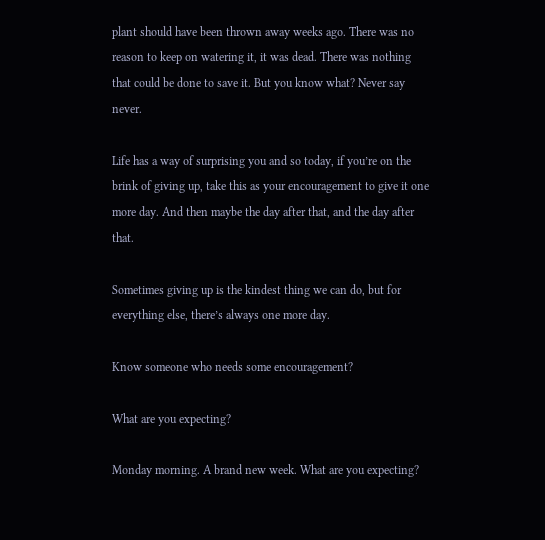plant should have been thrown away weeks ago. There was no reason to keep on watering it, it was dead. There was nothing that could be done to save it. But you know what? Never say never.

Life has a way of surprising you and so today, if you’re on the brink of giving up, take this as your encouragement to give it one more day. And then maybe the day after that, and the day after that.

Sometimes giving up is the kindest thing we can do, but for everything else, there’s always one more day.

Know someone who needs some encouragement?

What are you expecting?

Monday morning. A brand new week. What are you expecting?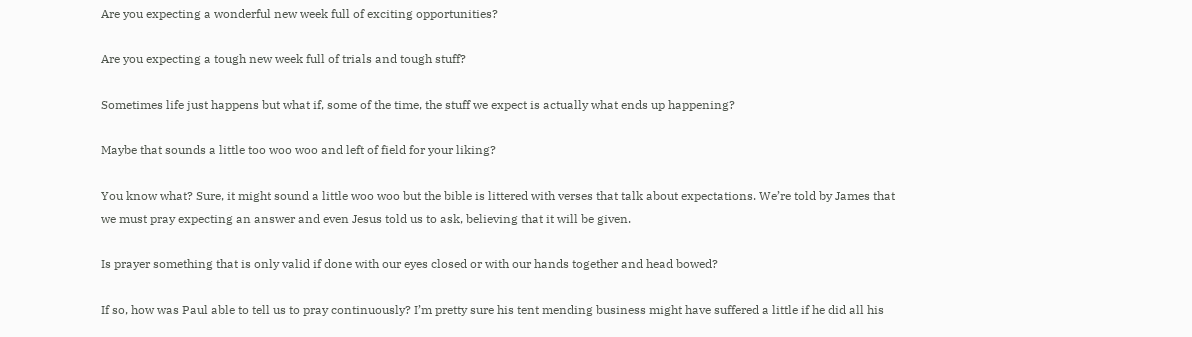Are you expecting a wonderful new week full of exciting opportunities?

Are you expecting a tough new week full of trials and tough stuff?

Sometimes life just happens but what if, some of the time, the stuff we expect is actually what ends up happening?

Maybe that sounds a little too woo woo and left of field for your liking?

You know what? Sure, it might sound a little woo woo but the bible is littered with verses that talk about expectations. We’re told by James that we must pray expecting an answer and even Jesus told us to ask, believing that it will be given.

Is prayer something that is only valid if done with our eyes closed or with our hands together and head bowed?

If so, how was Paul able to tell us to pray continuously? I’m pretty sure his tent mending business might have suffered a little if he did all his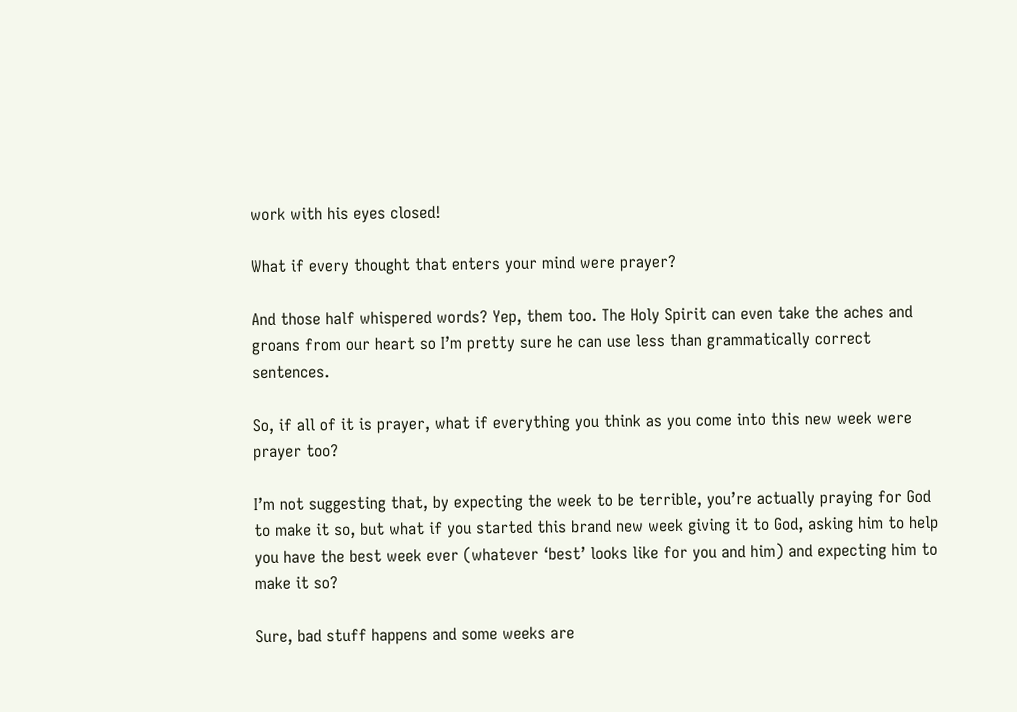work with his eyes closed!

What if every thought that enters your mind were prayer?

And those half whispered words? Yep, them too. The Holy Spirit can even take the aches and groans from our heart so I’m pretty sure he can use less than grammatically correct sentences.

So, if all of it is prayer, what if everything you think as you come into this new week were prayer too?

I’m not suggesting that, by expecting the week to be terrible, you’re actually praying for God to make it so, but what if you started this brand new week giving it to God, asking him to help you have the best week ever (whatever ‘best’ looks like for you and him) and expecting him to make it so?

Sure, bad stuff happens and some weeks are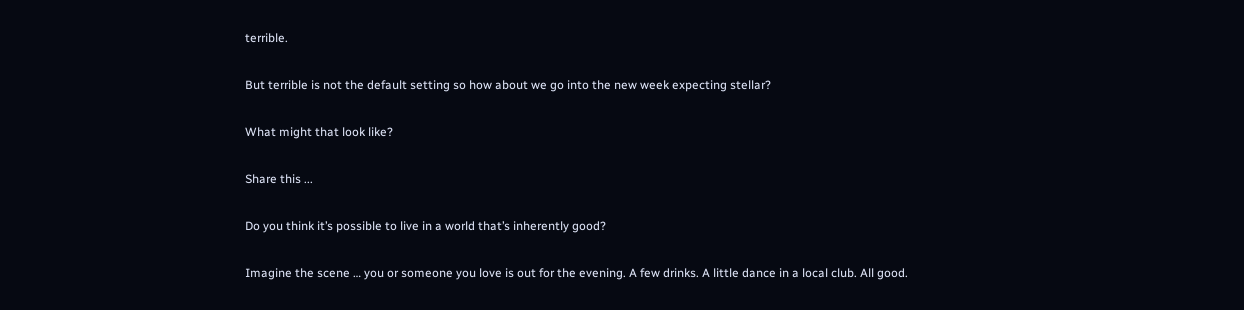terrible.

But terrible is not the default setting so how about we go into the new week expecting stellar?

What might that look like?

Share this ...

Do you think it’s possible to live in a world that’s inherently good?

Imagine the scene … you or someone you love is out for the evening. A few drinks. A little dance in a local club. All good.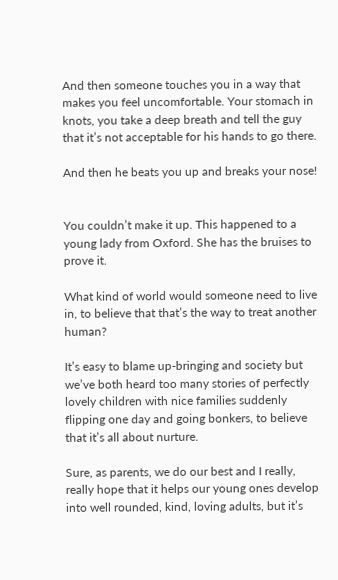And then someone touches you in a way that makes you feel uncomfortable. Your stomach in knots, you take a deep breath and tell the guy that it’s not acceptable for his hands to go there.

And then he beats you up and breaks your nose!


You couldn’t make it up. This happened to a young lady from Oxford. She has the bruises to prove it.

What kind of world would someone need to live in, to believe that that’s the way to treat another human?

It’s easy to blame up-bringing and society but we’ve both heard too many stories of perfectly lovely children with nice families suddenly flipping one day and going bonkers, to believe that it’s all about nurture.

Sure, as parents, we do our best and I really, really hope that it helps our young ones develop into well rounded, kind, loving adults, but it’s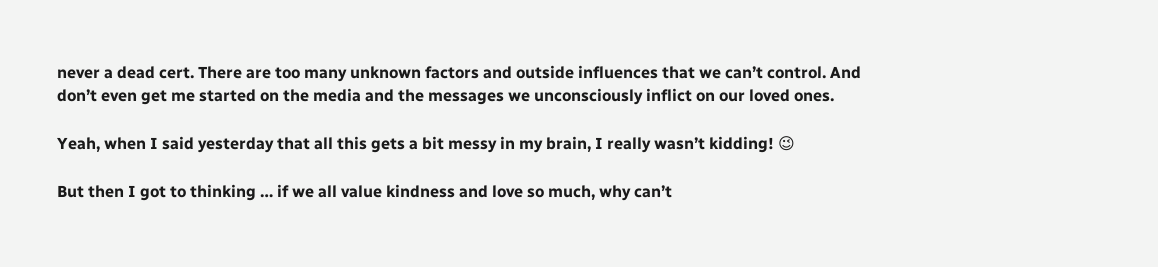never a dead cert. There are too many unknown factors and outside influences that we can’t control. And don’t even get me started on the media and the messages we unconsciously inflict on our loved ones.

Yeah, when I said yesterday that all this gets a bit messy in my brain, I really wasn’t kidding! 😉

But then I got to thinking … if we all value kindness and love so much, why can’t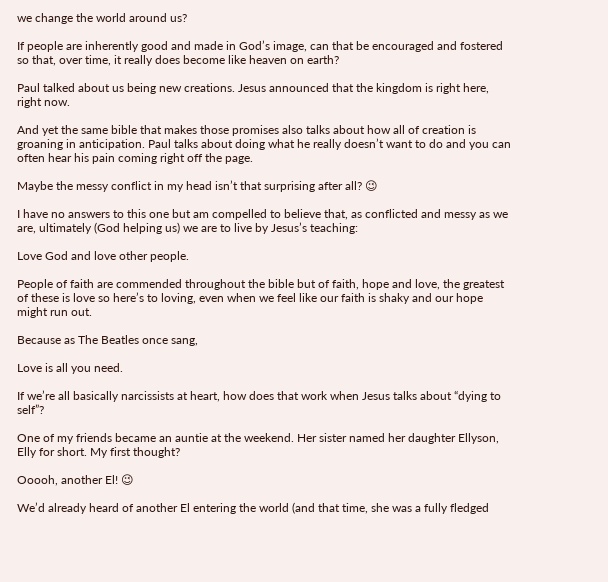we change the world around us?

If people are inherently good and made in God’s image, can that be encouraged and fostered so that, over time, it really does become like heaven on earth?

Paul talked about us being new creations. Jesus announced that the kingdom is right here, right now.

And yet the same bible that makes those promises also talks about how all of creation is groaning in anticipation. Paul talks about doing what he really doesn’t want to do and you can often hear his pain coming right off the page.

Maybe the messy conflict in my head isn’t that surprising after all? 😉

I have no answers to this one but am compelled to believe that, as conflicted and messy as we are, ultimately (God helping us) we are to live by Jesus’s teaching:

Love God and love other people.

People of faith are commended throughout the bible but of faith, hope and love, the greatest of these is love so here’s to loving, even when we feel like our faith is shaky and our hope might run out.

Because as The Beatles once sang,

Love is all you need.

If we’re all basically narcissists at heart, how does that work when Jesus talks about “dying to self”?

One of my friends became an auntie at the weekend. Her sister named her daughter Ellyson, Elly for short. My first thought?

Ooooh, another El! 😉

We’d already heard of another El entering the world (and that time, she was a fully fledged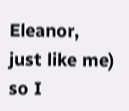Eleanor, just like me) so I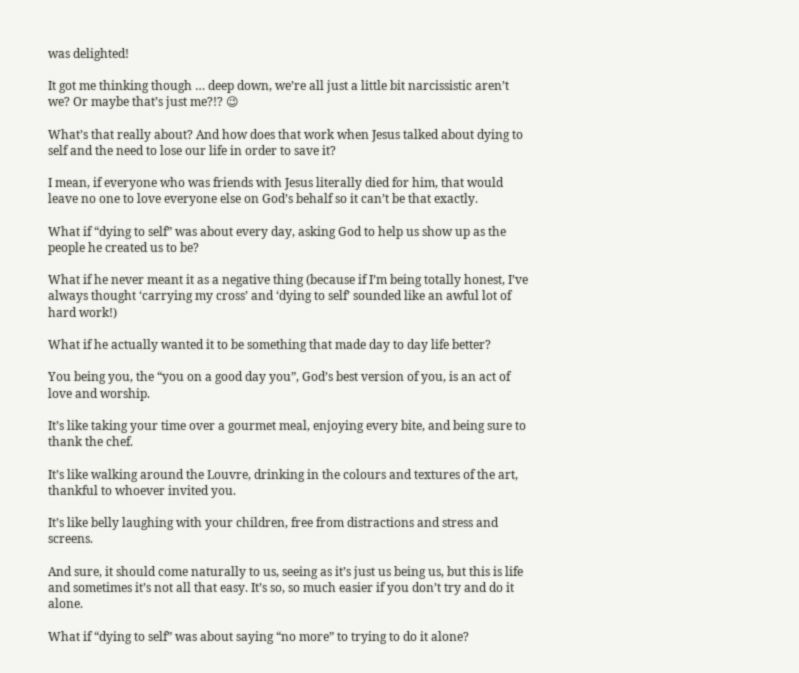was delighted!

It got me thinking though … deep down, we’re all just a little bit narcissistic aren’t we? Or maybe that’s just me?!? 😉

What’s that really about? And how does that work when Jesus talked about dying to self and the need to lose our life in order to save it?

I mean, if everyone who was friends with Jesus literally died for him, that would leave no one to love everyone else on God’s behalf so it can’t be that exactly.

What if “dying to self” was about every day, asking God to help us show up as the people he created us to be?

What if he never meant it as a negative thing (because if I’m being totally honest, I’ve always thought ‘carrying my cross’ and ‘dying to self’ sounded like an awful lot of hard work!)

What if he actually wanted it to be something that made day to day life better?

You being you, the “you on a good day you”, God’s best version of you, is an act of love and worship.

It’s like taking your time over a gourmet meal, enjoying every bite, and being sure to thank the chef.

It’s like walking around the Louvre, drinking in the colours and textures of the art, thankful to whoever invited you.

It’s like belly laughing with your children, free from distractions and stress and screens.

And sure, it should come naturally to us, seeing as it’s just us being us, but this is life and sometimes it’s not all that easy. It’s so, so much easier if you don’t try and do it alone.

What if “dying to self” was about saying “no more” to trying to do it alone?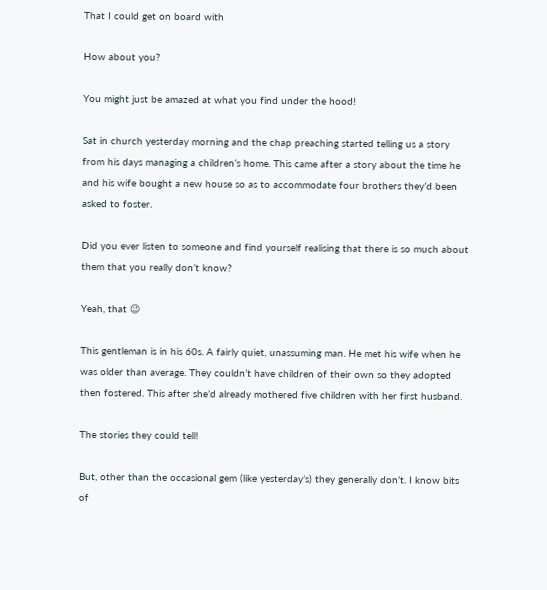That I could get on board with

How about you?

You might just be amazed at what you find under the hood!

Sat in church yesterday morning and the chap preaching started telling us a story from his days managing a children’s home. This came after a story about the time he and his wife bought a new house so as to accommodate four brothers they’d been asked to foster.

Did you ever listen to someone and find yourself realising that there is so much about them that you really don’t know?

Yeah, that 😉

This gentleman is in his 60s. A fairly quiet, unassuming man. He met his wife when he was older than average. They couldn’t have children of their own so they adopted then fostered. This after she’d already mothered five children with her first husband.

The stories they could tell!

But, other than the occasional gem (like yesterday’s) they generally don’t. I know bits of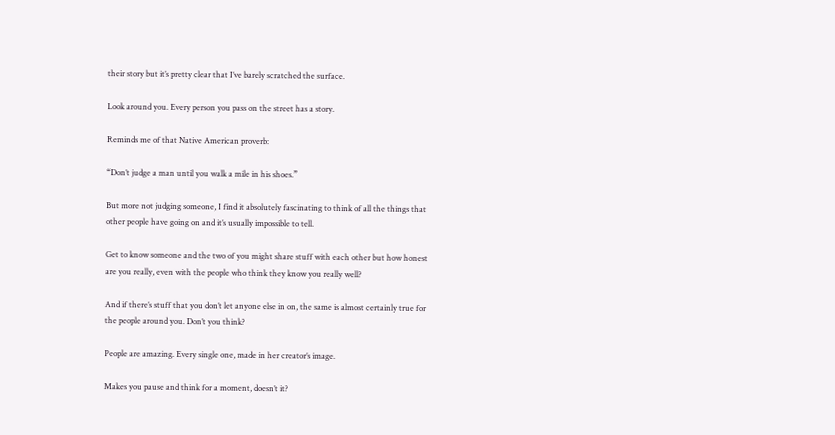their story but it’s pretty clear that I’ve barely scratched the surface.

Look around you. Every person you pass on the street has a story.

Reminds me of that Native American proverb:

“Don’t judge a man until you walk a mile in his shoes.”

But more not judging someone, I find it absolutely fascinating to think of all the things that other people have going on and it’s usually impossible to tell.

Get to know someone and the two of you might share stuff with each other but how honest are you really, even with the people who think they know you really well?

And if there’s stuff that you don’t let anyone else in on, the same is almost certainly true for the people around you. Don’t you think?

People are amazing. Every single one, made in her creator’s image.

Makes you pause and think for a moment, doesn’t it?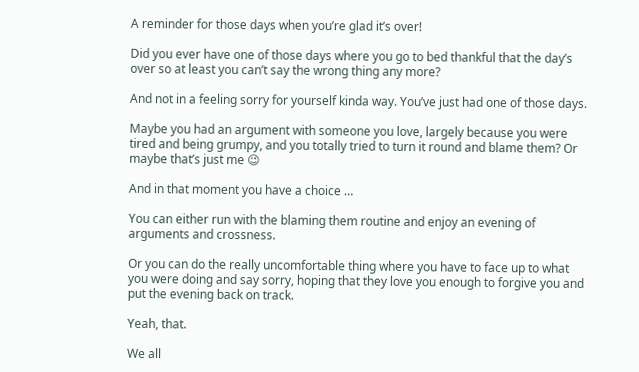A reminder for those days when you’re glad it’s over!

Did you ever have one of those days where you go to bed thankful that the day’s over so at least you can’t say the wrong thing any more?

And not in a feeling sorry for yourself kinda way. You’ve just had one of those days.

Maybe you had an argument with someone you love, largely because you were tired and being grumpy, and you totally tried to turn it round and blame them? Or maybe that’s just me 😉

And in that moment you have a choice …

You can either run with the blaming them routine and enjoy an evening of arguments and crossness.

Or you can do the really uncomfortable thing where you have to face up to what you were doing and say sorry, hoping that they love you enough to forgive you and put the evening back on track.

Yeah, that.

We all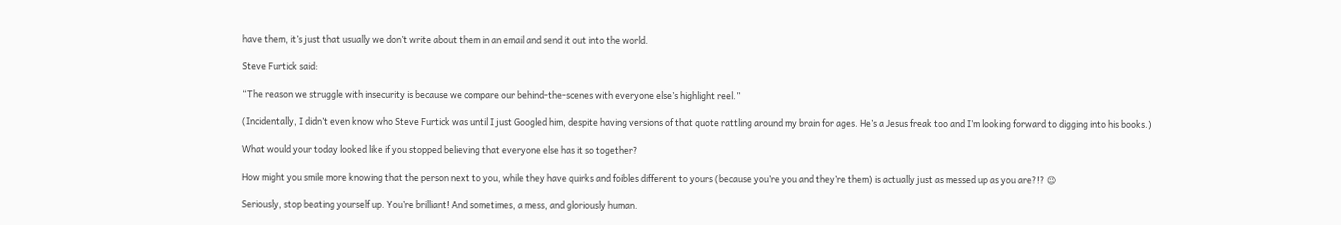have them, it’s just that usually we don’t write about them in an email and send it out into the world.

Steve Furtick said:

“The reason we struggle with insecurity is because we compare our behind-the-scenes with everyone else’s highlight reel.”

(Incidentally, I didn’t even know who Steve Furtick was until I just Googled him, despite having versions of that quote rattling around my brain for ages. He’s a Jesus freak too and I’m looking forward to digging into his books.)

What would your today looked like if you stopped believing that everyone else has it so together?

How might you smile more knowing that the person next to you, while they have quirks and foibles different to yours (because you’re you and they’re them) is actually just as messed up as you are?!? 😉

Seriously, stop beating yourself up. You’re brilliant! And sometimes, a mess, and gloriously human.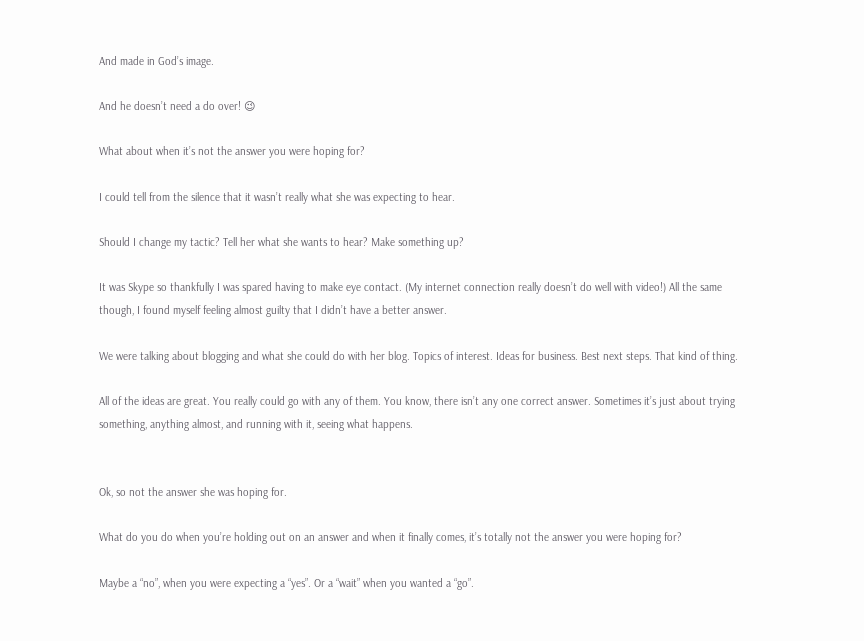And made in God’s image.

And he doesn’t need a do over! 😉

What about when it’s not the answer you were hoping for?

I could tell from the silence that it wasn’t really what she was expecting to hear.

Should I change my tactic? Tell her what she wants to hear? Make something up?

It was Skype so thankfully I was spared having to make eye contact. (My internet connection really doesn’t do well with video!) All the same though, I found myself feeling almost guilty that I didn’t have a better answer.

We were talking about blogging and what she could do with her blog. Topics of interest. Ideas for business. Best next steps. That kind of thing.

All of the ideas are great. You really could go with any of them. You know, there isn’t any one correct answer. Sometimes it’s just about trying something, anything almost, and running with it, seeing what happens.


Ok, so not the answer she was hoping for.

What do you do when you’re holding out on an answer and when it finally comes, it’s totally not the answer you were hoping for?

Maybe a “no”, when you were expecting a “yes”. Or a “wait” when you wanted a “go”.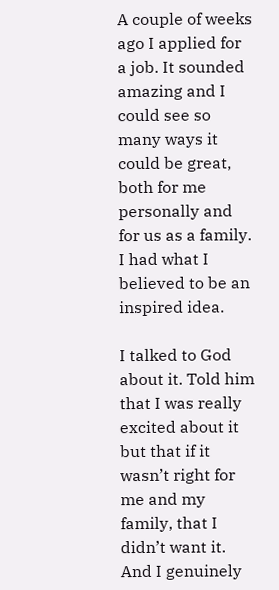A couple of weeks ago I applied for a job. It sounded amazing and I could see so many ways it could be great, both for me personally and for us as a family. I had what I believed to be an inspired idea.

I talked to God about it. Told him that I was really excited about it but that if it wasn’t right for me and my family, that I didn’t want it. And I genuinely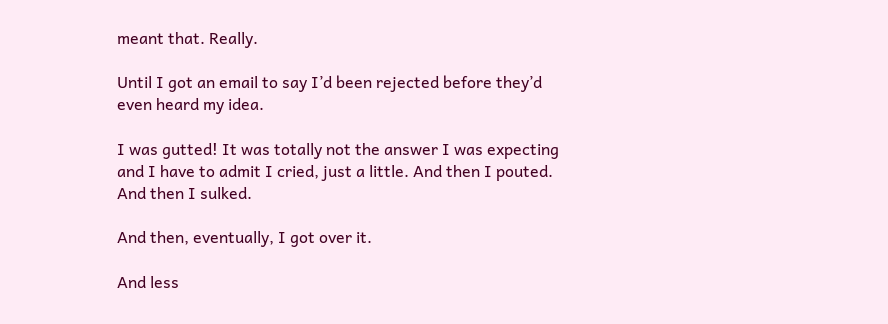meant that. Really.

Until I got an email to say I’d been rejected before they’d even heard my idea.

I was gutted! It was totally not the answer I was expecting and I have to admit I cried, just a little. And then I pouted. And then I sulked.

And then, eventually, I got over it.

And less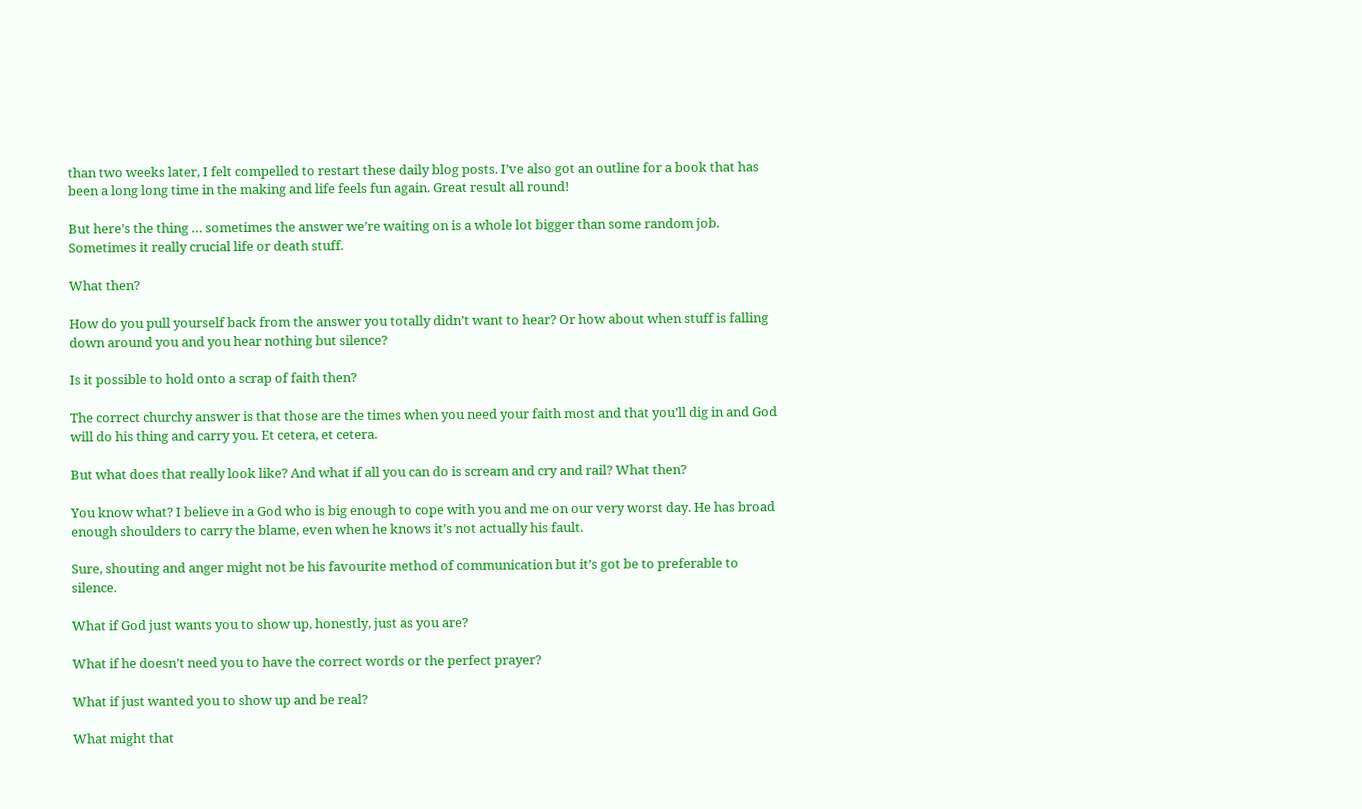than two weeks later, I felt compelled to restart these daily blog posts. I’ve also got an outline for a book that has been a long long time in the making and life feels fun again. Great result all round!

But here’s the thing … sometimes the answer we’re waiting on is a whole lot bigger than some random job. Sometimes it really crucial life or death stuff.

What then?

How do you pull yourself back from the answer you totally didn’t want to hear? Or how about when stuff is falling down around you and you hear nothing but silence?

Is it possible to hold onto a scrap of faith then?

The correct churchy answer is that those are the times when you need your faith most and that you’ll dig in and God will do his thing and carry you. Et cetera, et cetera.

But what does that really look like? And what if all you can do is scream and cry and rail? What then?

You know what? I believe in a God who is big enough to cope with you and me on our very worst day. He has broad enough shoulders to carry the blame, even when he knows it’s not actually his fault.

Sure, shouting and anger might not be his favourite method of communication but it’s got be to preferable to silence.

What if God just wants you to show up, honestly, just as you are?

What if he doesn’t need you to have the correct words or the perfect prayer?

What if just wanted you to show up and be real?

What might that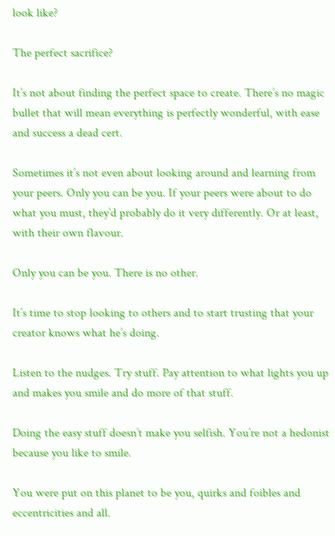look like?

The perfect sacrifice?

It’s not about finding the perfect space to create. There’s no magic bullet that will mean everything is perfectly wonderful, with ease and success a dead cert.

Sometimes it’s not even about looking around and learning from your peers. Only you can be you. If your peers were about to do what you must, they’d probably do it very differently. Or at least, with their own flavour.

Only you can be you. There is no other.

It’s time to stop looking to others and to start trusting that your creator knows what he’s doing.

Listen to the nudges. Try stuff. Pay attention to what lights you up and makes you smile and do more of that stuff.

Doing the easy stuff doesn’t make you selfish. You’re not a hedonist because you like to smile.

You were put on this planet to be you, quirks and foibles and eccentricities and all.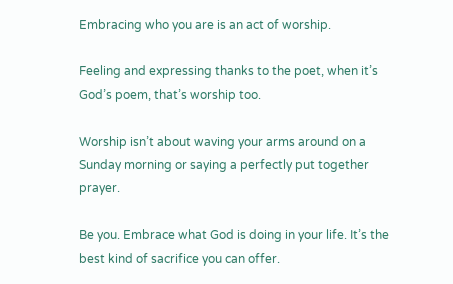Embracing who you are is an act of worship.

Feeling and expressing thanks to the poet, when it’s God’s poem, that’s worship too.

Worship isn’t about waving your arms around on a Sunday morning or saying a perfectly put together prayer.

Be you. Embrace what God is doing in your life. It’s the best kind of sacrifice you can offer.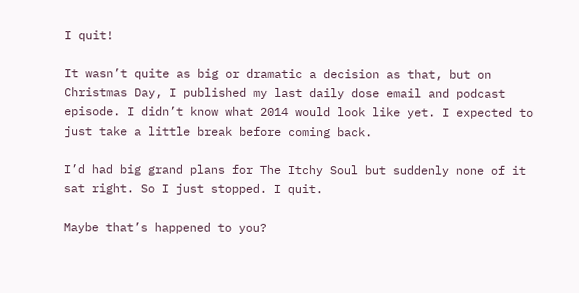I quit!

It wasn’t quite as big or dramatic a decision as that, but on Christmas Day, I published my last daily dose email and podcast episode. I didn’t know what 2014 would look like yet. I expected to just take a little break before coming back.

I’d had big grand plans for The Itchy Soul but suddenly none of it sat right. So I just stopped. I quit.

Maybe that’s happened to you?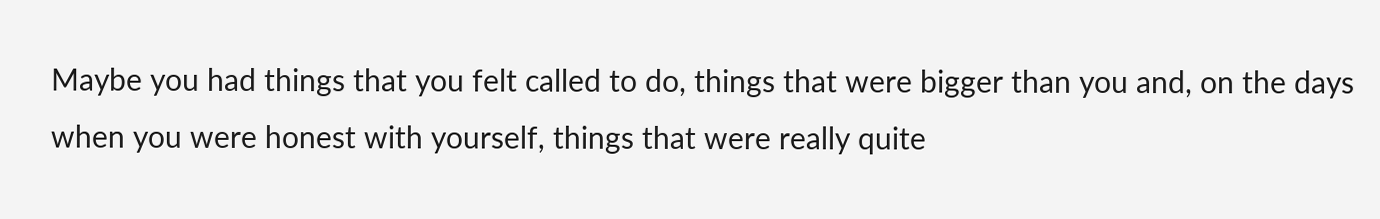Maybe you had things that you felt called to do, things that were bigger than you and, on the days when you were honest with yourself, things that were really quite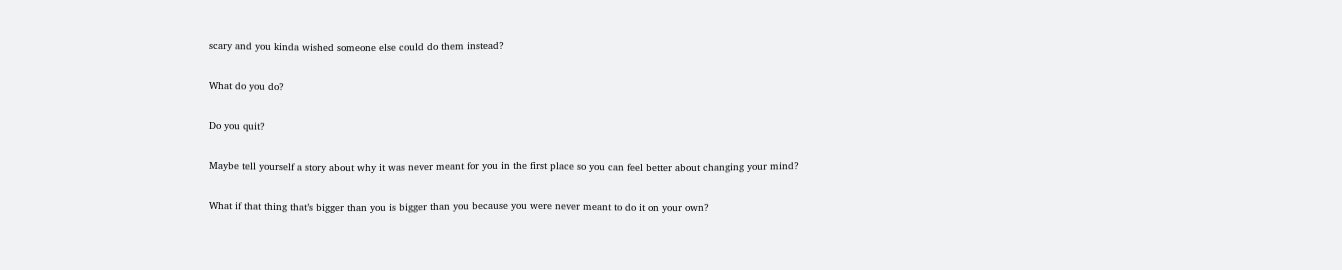scary and you kinda wished someone else could do them instead?

What do you do?

Do you quit?

Maybe tell yourself a story about why it was never meant for you in the first place so you can feel better about changing your mind?

What if that thing that’s bigger than you is bigger than you because you were never meant to do it on your own?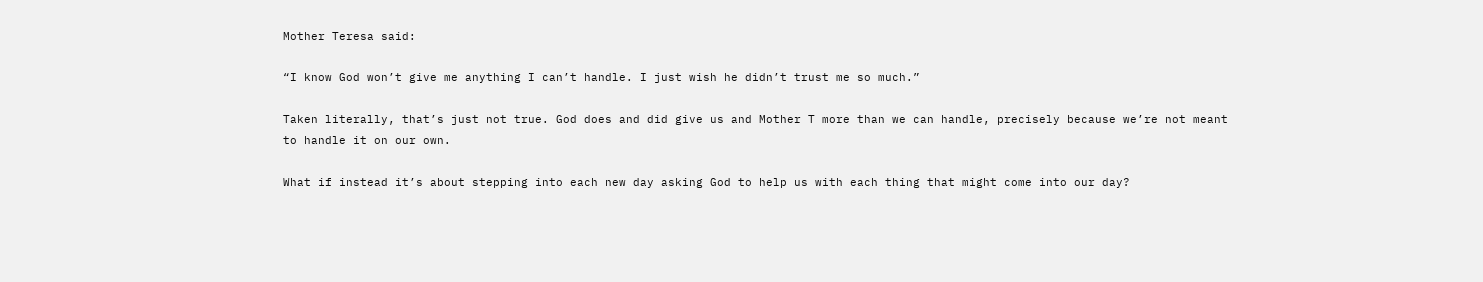Mother Teresa said:

“I know God won’t give me anything I can’t handle. I just wish he didn’t trust me so much.”

Taken literally, that’s just not true. God does and did give us and Mother T more than we can handle, precisely because we’re not meant to handle it on our own.

What if instead it’s about stepping into each new day asking God to help us with each thing that might come into our day?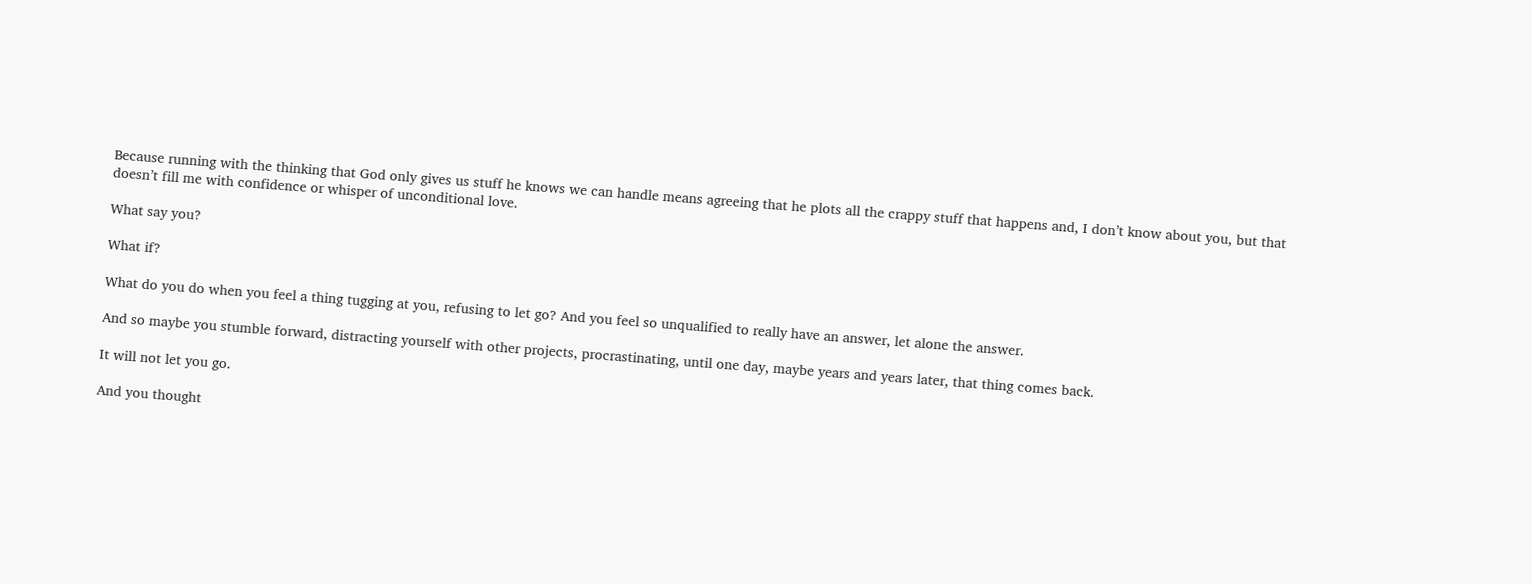Because running with the thinking that God only gives us stuff he knows we can handle means agreeing that he plots all the crappy stuff that happens and, I don’t know about you, but that doesn’t fill me with confidence or whisper of unconditional love.

What say you?

What if?

What do you do when you feel a thing tugging at you, refusing to let go? And you feel so unqualified to really have an answer, let alone the answer.

And so maybe you stumble forward, distracting yourself with other projects, procrastinating, until one day, maybe years and years later, that thing comes back.

It will not let you go.

And you thought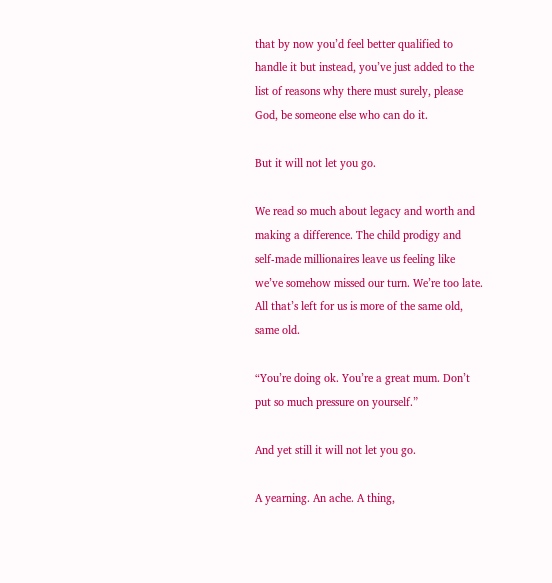that by now you’d feel better qualified to handle it but instead, you’ve just added to the list of reasons why there must surely, please God, be someone else who can do it.

But it will not let you go.

We read so much about legacy and worth and making a difference. The child prodigy and self-made millionaires leave us feeling like we’ve somehow missed our turn. We’re too late. All that’s left for us is more of the same old, same old.

“You’re doing ok. You’re a great mum. Don’t put so much pressure on yourself.”

And yet still it will not let you go.

A yearning. An ache. A thing,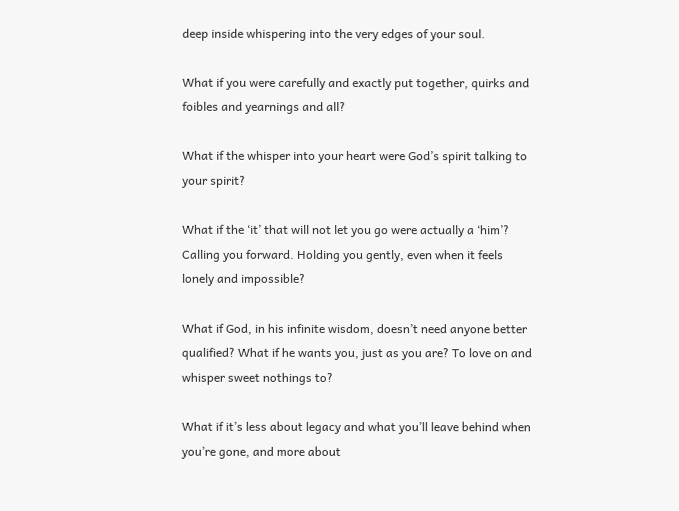deep inside whispering into the very edges of your soul.

What if you were carefully and exactly put together, quirks and foibles and yearnings and all?

What if the whisper into your heart were God’s spirit talking to your spirit?

What if the ‘it’ that will not let you go were actually a ‘him’? Calling you forward. Holding you gently, even when it feels lonely and impossible?

What if God, in his infinite wisdom, doesn’t need anyone better qualified? What if he wants you, just as you are? To love on and whisper sweet nothings to?

What if it’s less about legacy and what you’ll leave behind when you’re gone, and more about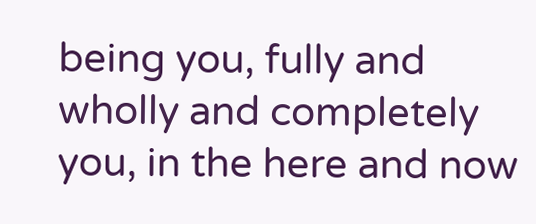being you, fully and wholly and completely you, in the here and now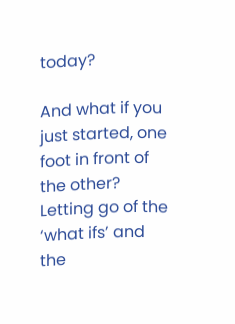today?

And what if you just started, one foot in front of the other? Letting go of the ‘what ifs’ and the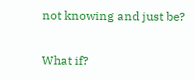not knowing and just be?

What if?